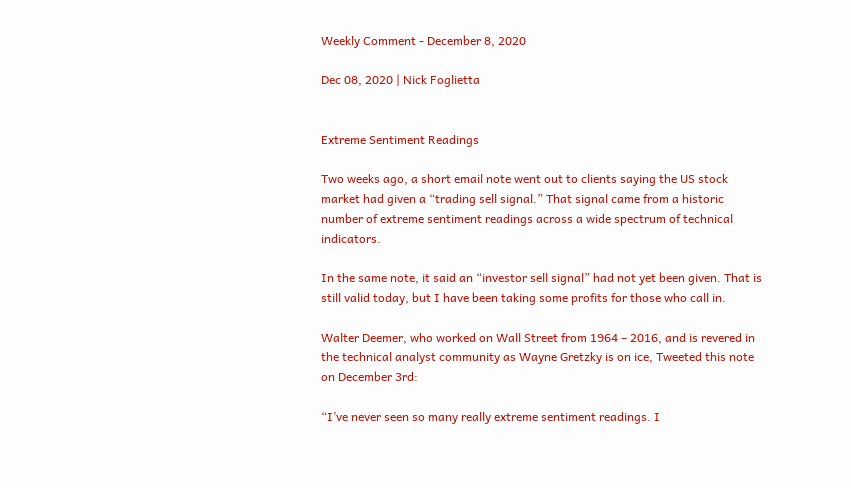Weekly Comment - December 8, 2020

Dec 08, 2020 | Nick Foglietta


Extreme Sentiment Readings

Two weeks ago, a short email note went out to clients saying the US stock market had given a “trading sell signal.” That signal came from a historic number of extreme sentiment readings across a wide spectrum of technical indicators.

In the same note, it said an “investor sell signal” had not yet been given. That is still valid today, but I have been taking some profits for those who call in.

Walter Deemer, who worked on Wall Street from 1964 – 2016, and is revered in the technical analyst community as Wayne Gretzky is on ice, Tweeted this note on December 3rd:

“I’ve never seen so many really extreme sentiment readings. I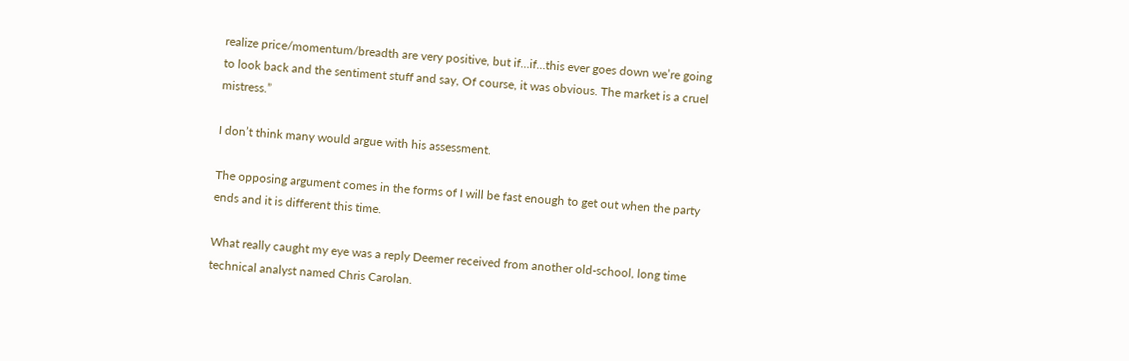realize price/momentum/breadth are very positive, but if…if…this ever goes down we’re going to look back and the sentiment stuff and say, Of course, it was obvious. The market is a cruel mistress.”

I don’t think many would argue with his assessment.

The opposing argument comes in the forms of I will be fast enough to get out when the party ends and it is different this time.

What really caught my eye was a reply Deemer received from another old-school, long time technical analyst named Chris Carolan.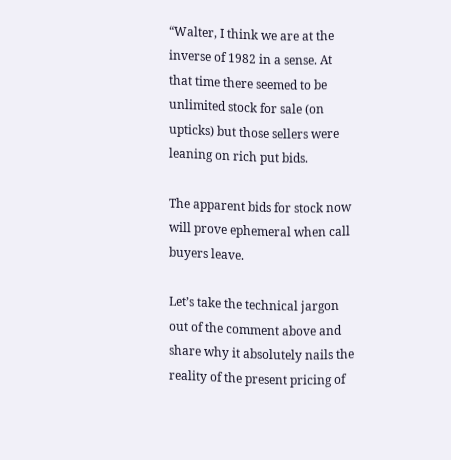“Walter, I think we are at the inverse of 1982 in a sense. At that time there seemed to be unlimited stock for sale (on upticks) but those sellers were leaning on rich put bids.

The apparent bids for stock now will prove ephemeral when call buyers leave.

Let’s take the technical jargon out of the comment above and share why it absolutely nails the reality of the present pricing of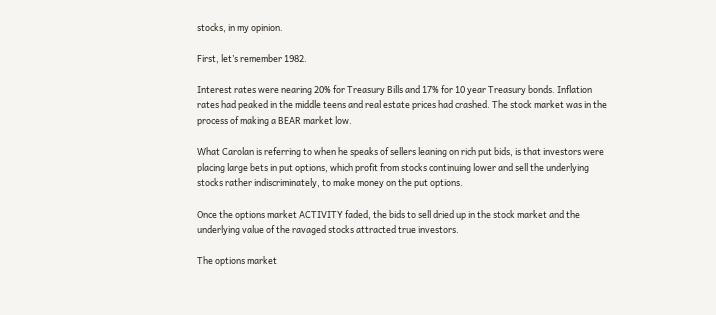stocks, in my opinion.

First, let’s remember 1982.

Interest rates were nearing 20% for Treasury Bills and 17% for 10 year Treasury bonds. Inflation rates had peaked in the middle teens and real estate prices had crashed. The stock market was in the process of making a BEAR market low.

What Carolan is referring to when he speaks of sellers leaning on rich put bids, is that investors were placing large bets in put options, which profit from stocks continuing lower and sell the underlying stocks rather indiscriminately, to make money on the put options.

Once the options market ACTIVITY faded, the bids to sell dried up in the stock market and the underlying value of the ravaged stocks attracted true investors.

The options market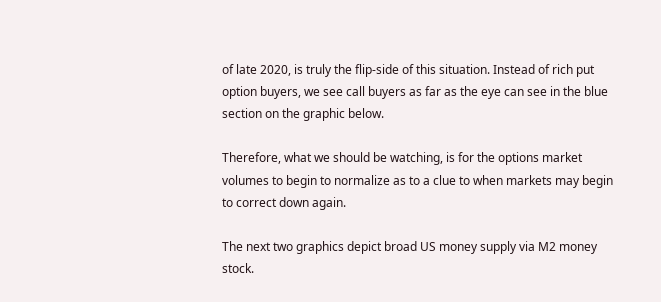of late 2020, is truly the flip-side of this situation. Instead of rich put option buyers, we see call buyers as far as the eye can see in the blue section on the graphic below.

Therefore, what we should be watching, is for the options market volumes to begin to normalize as to a clue to when markets may begin to correct down again.

The next two graphics depict broad US money supply via M2 money stock.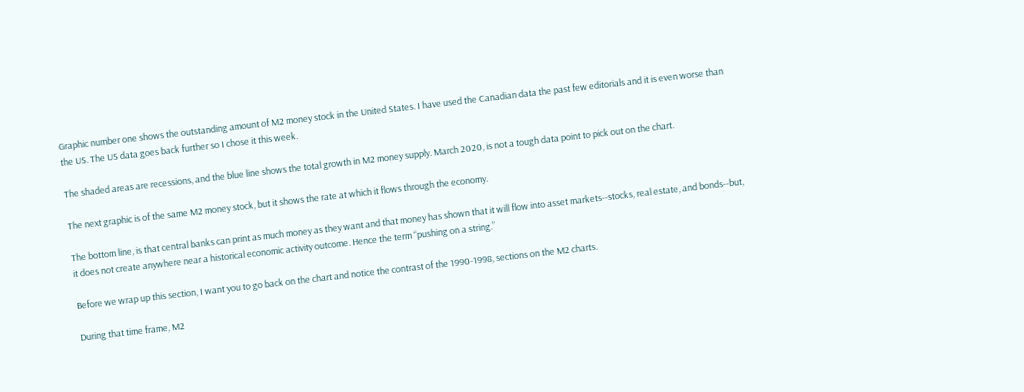Graphic number one shows the outstanding amount of M2 money stock in the United States. I have used the Canadian data the past few editorials and it is even worse than the US. The US data goes back further so I chose it this week.

The shaded areas are recessions, and the blue line shows the total growth in M2 money supply. March 2020, is not a tough data point to pick out on the chart.

The next graphic is of the same M2 money stock, but it shows the rate at which it flows through the economy.

The bottom line, is that central banks can print as much money as they want and that money has shown that it will flow into asset markets--stocks, real estate, and bonds--but, it does not create anywhere near a historical economic activity outcome. Hence the term “pushing on a string.”

Before we wrap up this section, I want you to go back on the chart and notice the contrast of the 1990-1998, sections on the M2 charts.

During that time frame, M2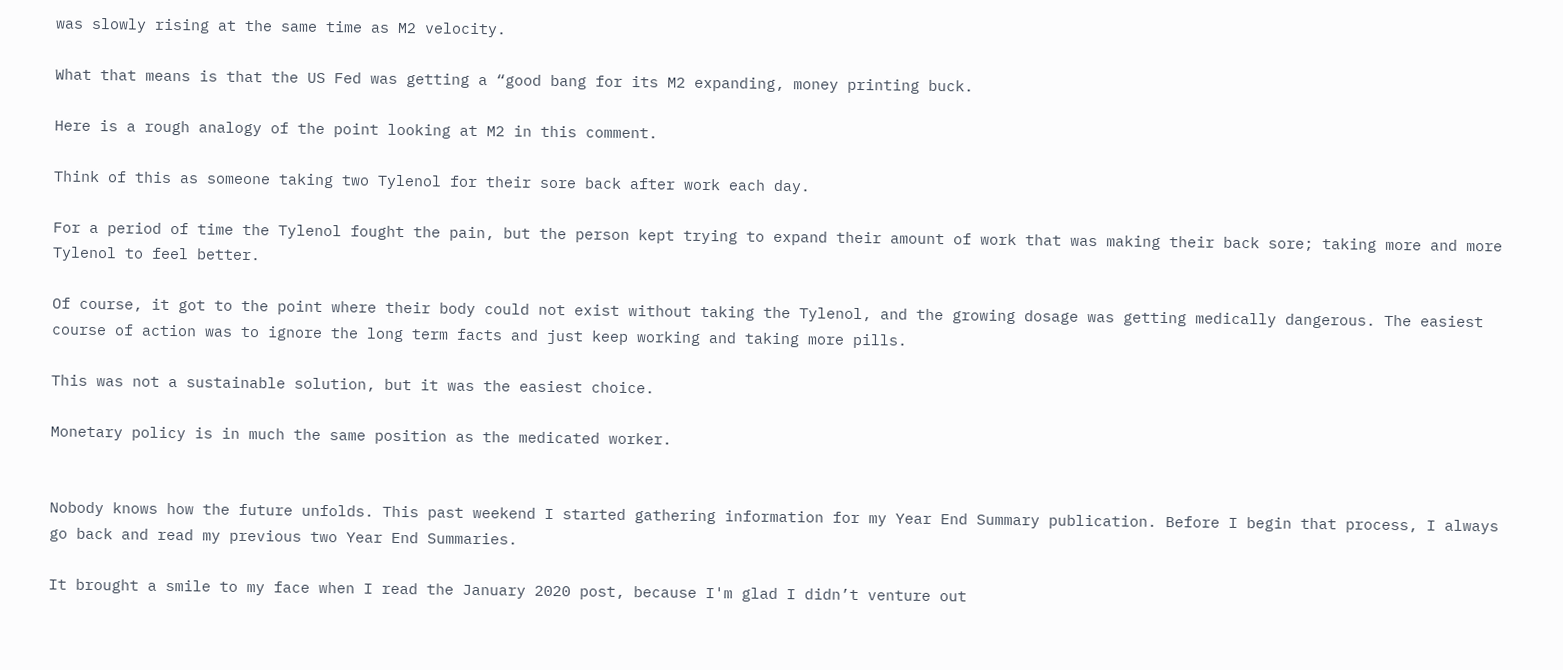was slowly rising at the same time as M2 velocity.

What that means is that the US Fed was getting a “good bang for its M2 expanding, money printing buck.

Here is a rough analogy of the point looking at M2 in this comment.

Think of this as someone taking two Tylenol for their sore back after work each day.

For a period of time the Tylenol fought the pain, but the person kept trying to expand their amount of work that was making their back sore; taking more and more Tylenol to feel better.

Of course, it got to the point where their body could not exist without taking the Tylenol, and the growing dosage was getting medically dangerous. The easiest course of action was to ignore the long term facts and just keep working and taking more pills.

This was not a sustainable solution, but it was the easiest choice.

Monetary policy is in much the same position as the medicated worker.


Nobody knows how the future unfolds. This past weekend I started gathering information for my Year End Summary publication. Before I begin that process, I always go back and read my previous two Year End Summaries.

It brought a smile to my face when I read the January 2020 post, because I'm glad I didn’t venture out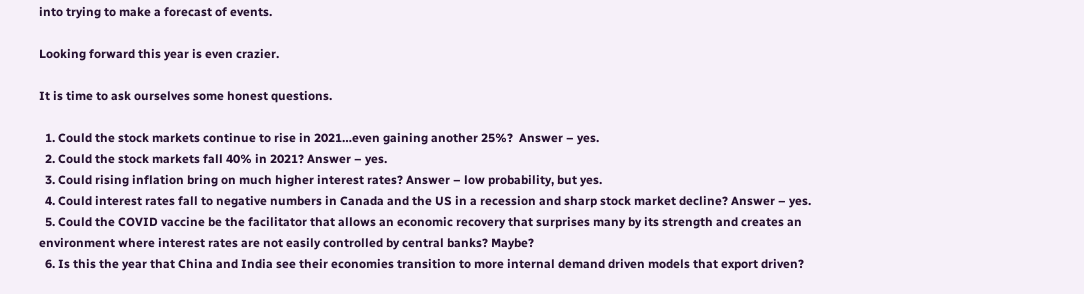into trying to make a forecast of events.

Looking forward this year is even crazier.

It is time to ask ourselves some honest questions.

  1. Could the stock markets continue to rise in 2021…even gaining another 25%?  Answer – yes.
  2. Could the stock markets fall 40% in 2021? Answer – yes.
  3. Could rising inflation bring on much higher interest rates? Answer – low probability, but yes.
  4. Could interest rates fall to negative numbers in Canada and the US in a recession and sharp stock market decline? Answer – yes.
  5. Could the COVID vaccine be the facilitator that allows an economic recovery that surprises many by its strength and creates an environment where interest rates are not easily controlled by central banks? Maybe?
  6. Is this the year that China and India see their economies transition to more internal demand driven models that export driven?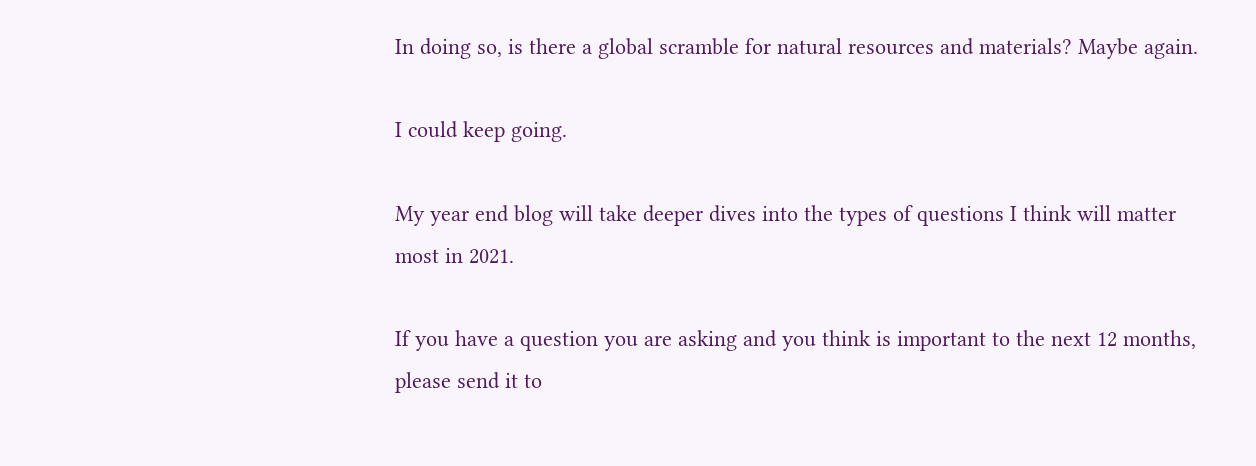In doing so, is there a global scramble for natural resources and materials? Maybe again.

I could keep going.

My year end blog will take deeper dives into the types of questions I think will matter most in 2021.

If you have a question you are asking and you think is important to the next 12 months, please send it to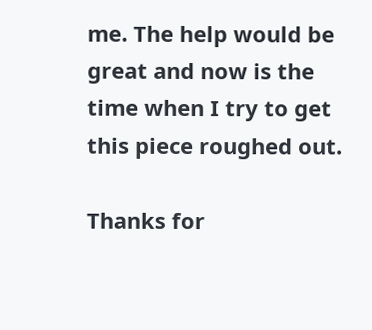me. The help would be great and now is the time when I try to get this piece roughed out.

Thanks for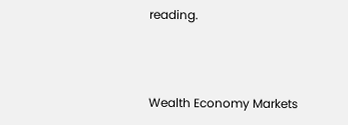reading.



Wealth Economy Markets